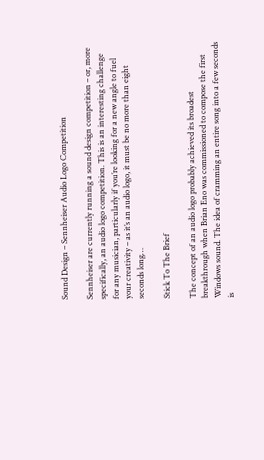Sound Design – Sennheiser Audio Logo Competition

Sennheiser are currently running a sound design competition – or, more specifically, an audio logo competition. This is an interesting challenge for any musician, particularly if you’re looking for a new angle to fuel your creativity – as it’s an audio logo, it must be no more than eight seconds long…

Stick To The Brief

The concept of an audio logo probably achieved its broadest breakthrough when Brian Eno was commissioned to compose the first Windows sound. The idea of cramming an entire song into a few seconds is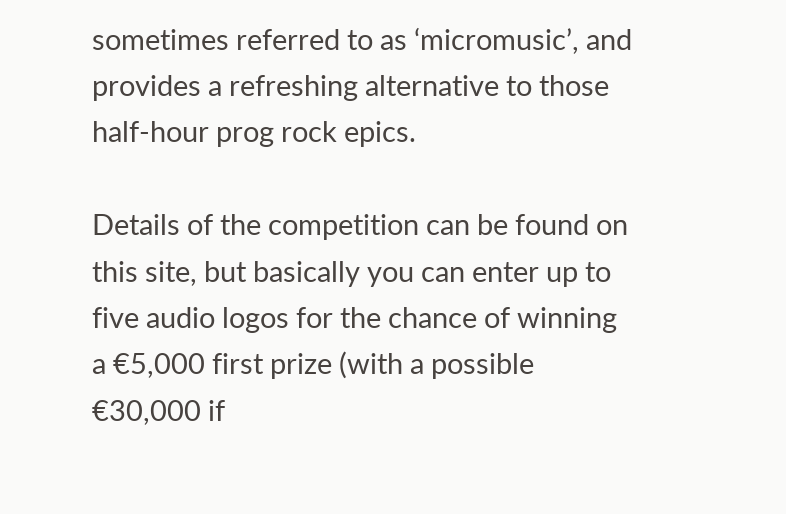sometimes referred to as ‘micromusic’, and provides a refreshing alternative to those half-hour prog rock epics.

Details of the competition can be found on this site, but basically you can enter up to five audio logos for the chance of winning a €5,000 first prize (with a possible €30,000 if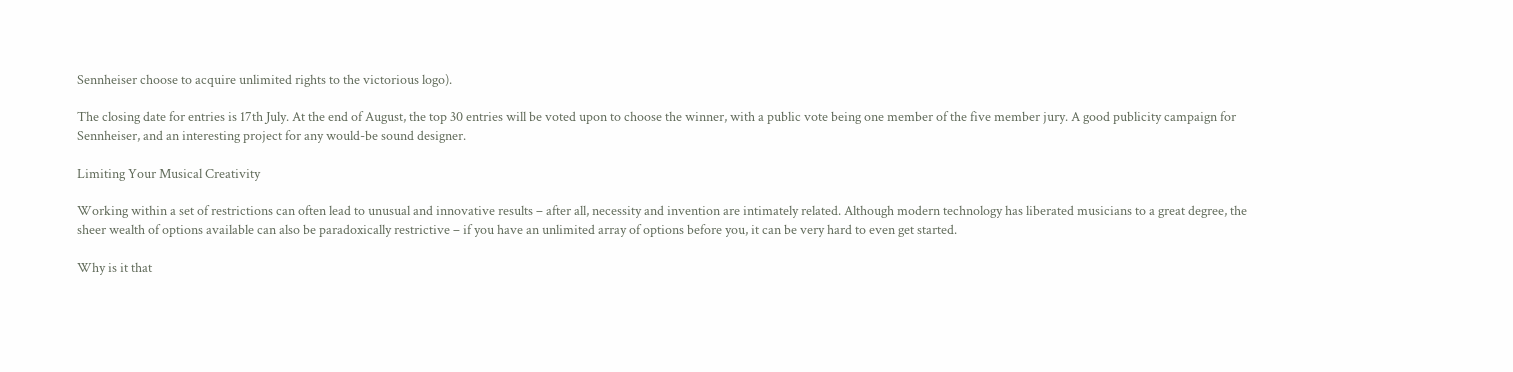Sennheiser choose to acquire unlimited rights to the victorious logo).

The closing date for entries is 17th July. At the end of August, the top 30 entries will be voted upon to choose the winner, with a public vote being one member of the five member jury. A good publicity campaign for Sennheiser, and an interesting project for any would-be sound designer.

Limiting Your Musical Creativity

Working within a set of restrictions can often lead to unusual and innovative results – after all, necessity and invention are intimately related. Although modern technology has liberated musicians to a great degree, the sheer wealth of options available can also be paradoxically restrictive – if you have an unlimited array of options before you, it can be very hard to even get started.

Why is it that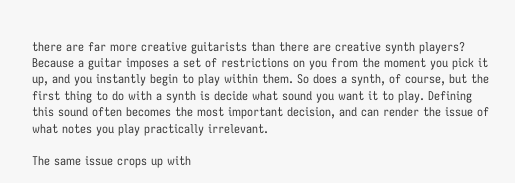there are far more creative guitarists than there are creative synth players? Because a guitar imposes a set of restrictions on you from the moment you pick it up, and you instantly begin to play within them. So does a synth, of course, but the first thing to do with a synth is decide what sound you want it to play. Defining this sound often becomes the most important decision, and can render the issue of what notes you play practically irrelevant.

The same issue crops up with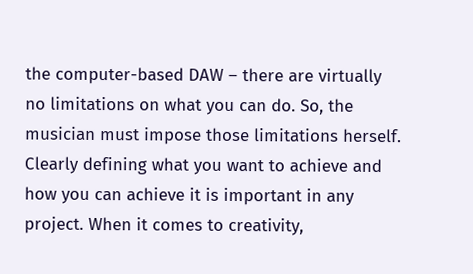the computer-based DAW – there are virtually no limitations on what you can do. So, the musician must impose those limitations herself. Clearly defining what you want to achieve and how you can achieve it is important in any project. When it comes to creativity,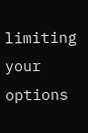limiting your options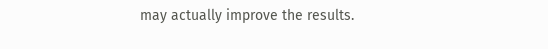may actually improve the results.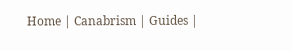Home | Canabrism | Guides |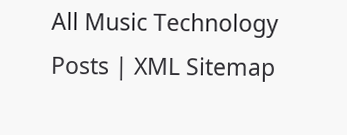All Music Technology Posts | XML Sitemap